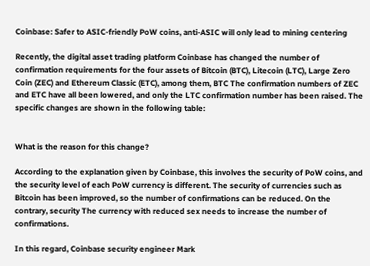Coinbase: Safer to ASIC-friendly PoW coins, anti-ASIC will only lead to mining centering

Recently, the digital asset trading platform Coinbase has changed the number of confirmation requirements for the four assets of Bitcoin (BTC), Litecoin (LTC), Large Zero Coin (ZEC) and Ethereum Classic (ETC), among them, BTC The confirmation numbers of ZEC and ETC have all been lowered, and only the LTC confirmation number has been raised. The specific changes are shown in the following table:


What is the reason for this change?

According to the explanation given by Coinbase, this involves the security of PoW coins, and the security level of each PoW currency is different. The security of currencies such as Bitcoin has been improved, so the number of confirmations can be reduced. On the contrary, security The currency with reduced sex needs to increase the number of confirmations.

In this regard, Coinbase security engineer Mark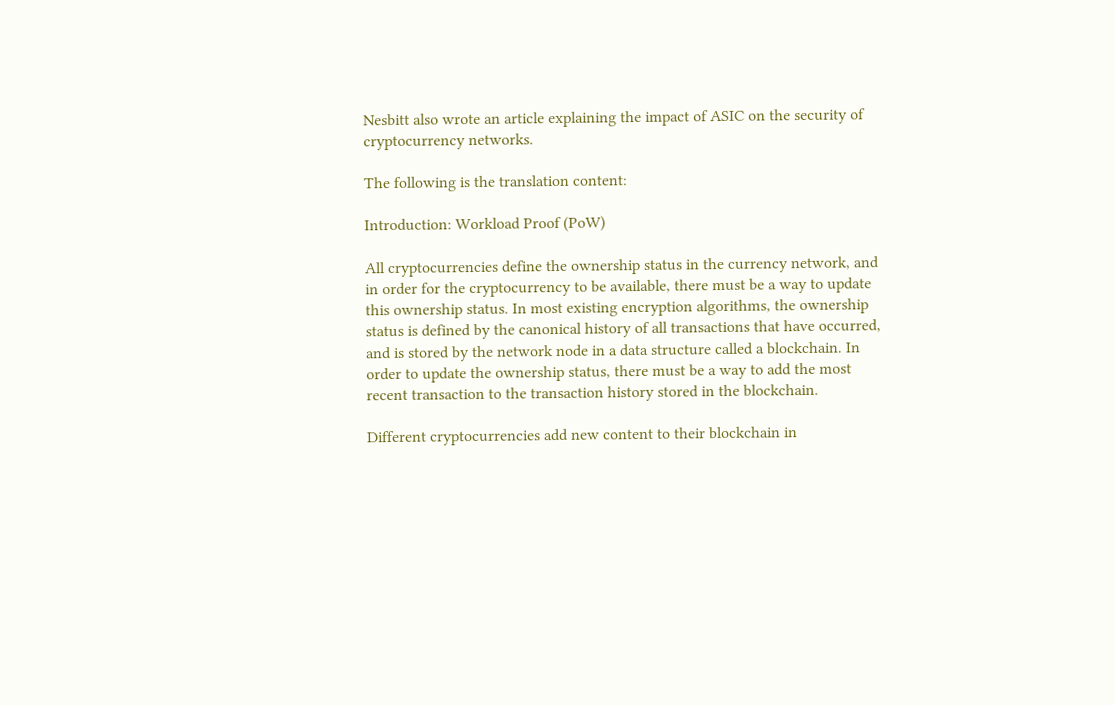Nesbitt also wrote an article explaining the impact of ASIC on the security of cryptocurrency networks.

The following is the translation content:

Introduction: Workload Proof (PoW)

All cryptocurrencies define the ownership status in the currency network, and in order for the cryptocurrency to be available, there must be a way to update this ownership status. In most existing encryption algorithms, the ownership status is defined by the canonical history of all transactions that have occurred, and is stored by the network node in a data structure called a blockchain. In order to update the ownership status, there must be a way to add the most recent transaction to the transaction history stored in the blockchain.

Different cryptocurrencies add new content to their blockchain in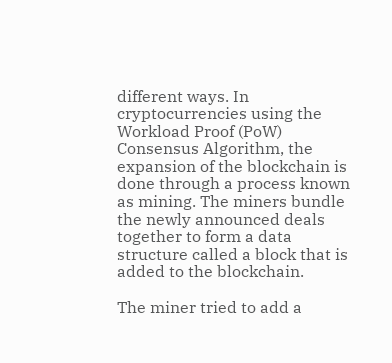different ways. In cryptocurrencies using the Workload Proof (PoW) Consensus Algorithm, the expansion of the blockchain is done through a process known as mining. The miners bundle the newly announced deals together to form a data structure called a block that is added to the blockchain.

The miner tried to add a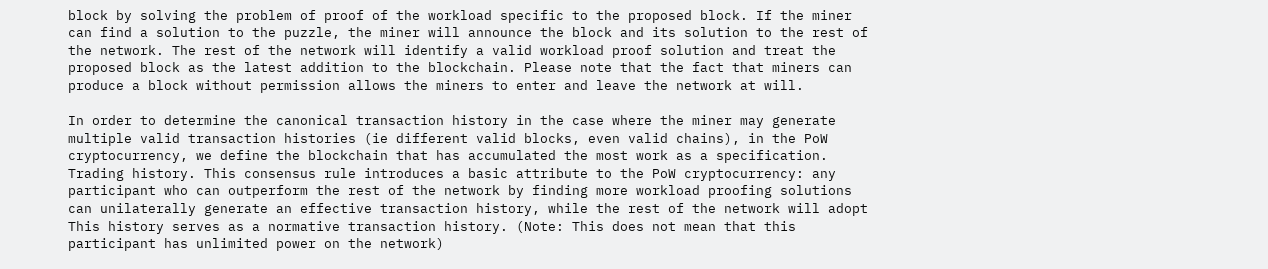block by solving the problem of proof of the workload specific to the proposed block. If the miner can find a solution to the puzzle, the miner will announce the block and its solution to the rest of the network. The rest of the network will identify a valid workload proof solution and treat the proposed block as the latest addition to the blockchain. Please note that the fact that miners can produce a block without permission allows the miners to enter and leave the network at will.

In order to determine the canonical transaction history in the case where the miner may generate multiple valid transaction histories (ie different valid blocks, even valid chains), in the PoW cryptocurrency, we define the blockchain that has accumulated the most work as a specification. Trading history. This consensus rule introduces a basic attribute to the PoW cryptocurrency: any participant who can outperform the rest of the network by finding more workload proofing solutions can unilaterally generate an effective transaction history, while the rest of the network will adopt This history serves as a normative transaction history. (Note: This does not mean that this participant has unlimited power on the network)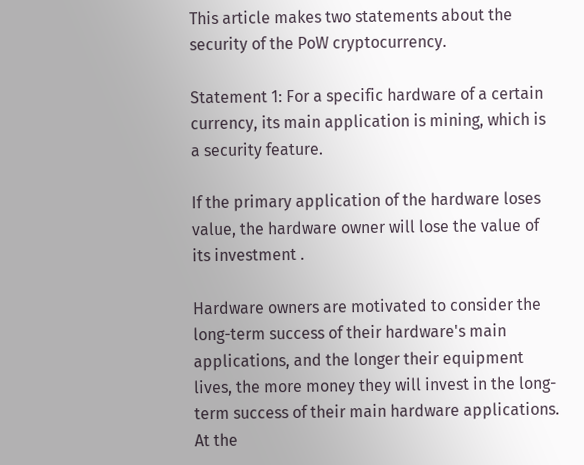This article makes two statements about the security of the PoW cryptocurrency.

Statement 1: For a specific hardware of a certain currency, its main application is mining, which is a security feature.

If the primary application of the hardware loses value, the hardware owner will lose the value of its investment .

Hardware owners are motivated to consider the long-term success of their hardware's main applications, and the longer their equipment lives, the more money they will invest in the long-term success of their main hardware applications. At the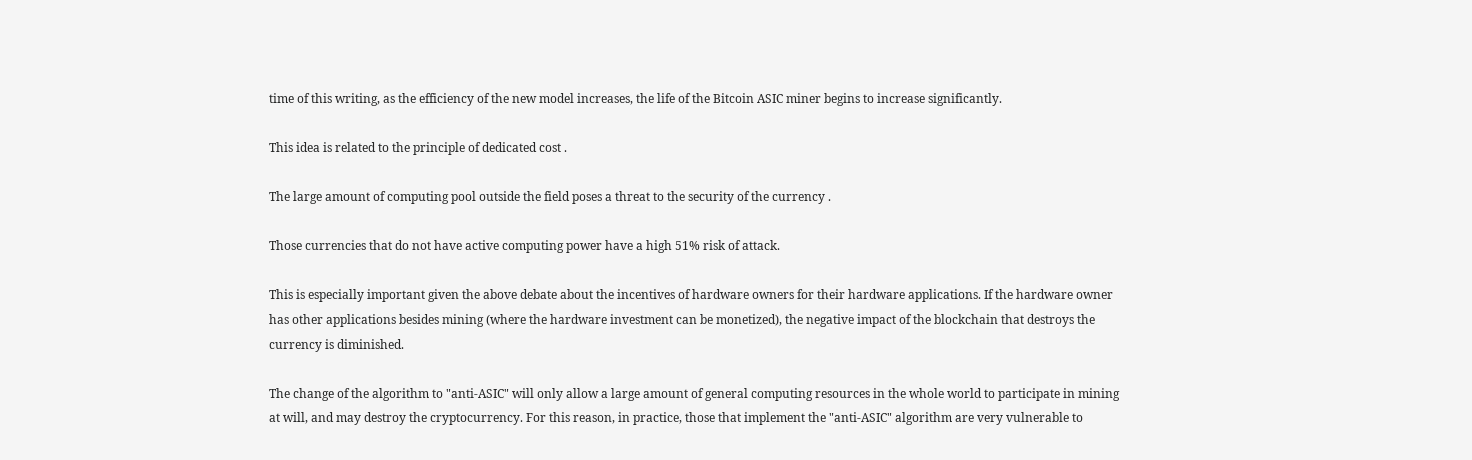time of this writing, as the efficiency of the new model increases, the life of the Bitcoin ASIC miner begins to increase significantly.

This idea is related to the principle of dedicated cost .

The large amount of computing pool outside the field poses a threat to the security of the currency .

Those currencies that do not have active computing power have a high 51% risk of attack.

This is especially important given the above debate about the incentives of hardware owners for their hardware applications. If the hardware owner has other applications besides mining (where the hardware investment can be monetized), the negative impact of the blockchain that destroys the currency is diminished.

The change of the algorithm to "anti-ASIC" will only allow a large amount of general computing resources in the whole world to participate in mining at will, and may destroy the cryptocurrency. For this reason, in practice, those that implement the "anti-ASIC" algorithm are very vulnerable to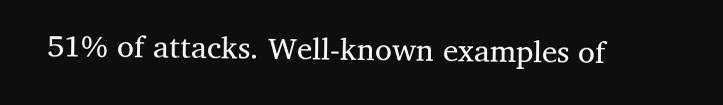51% of attacks. Well-known examples of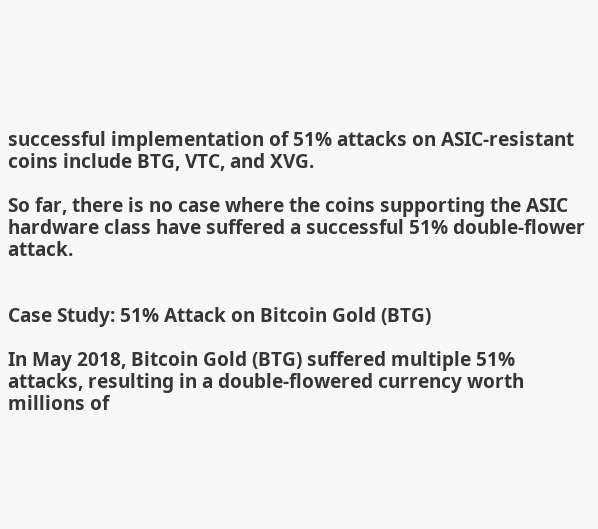successful implementation of 51% attacks on ASIC-resistant coins include BTG, VTC, and XVG.

So far, there is no case where the coins supporting the ASIC hardware class have suffered a successful 51% double-flower attack.


Case Study: 51% Attack on Bitcoin Gold (BTG)

In May 2018, Bitcoin Gold (BTG) suffered multiple 51% attacks, resulting in a double-flowered currency worth millions of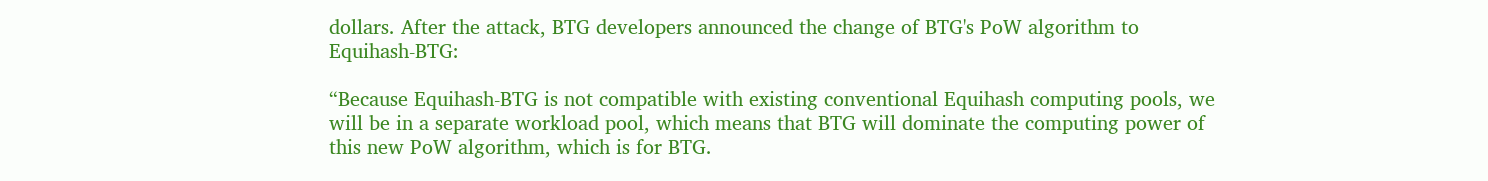dollars. After the attack, BTG developers announced the change of BTG's PoW algorithm to Equihash-BTG:

“Because Equihash-BTG is not compatible with existing conventional Equihash computing pools, we will be in a separate workload pool, which means that BTG will dominate the computing power of this new PoW algorithm, which is for BTG.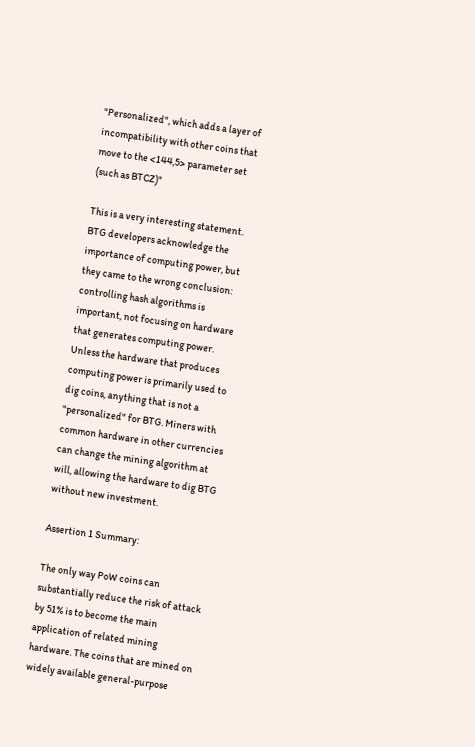"Personalized", which adds a layer of incompatibility with other coins that move to the <144,5> parameter set (such as BTCZ)"

This is a very interesting statement. BTG developers acknowledge the importance of computing power, but they came to the wrong conclusion: controlling hash algorithms is important, not focusing on hardware that generates computing power. Unless the hardware that produces computing power is primarily used to dig coins, anything that is not a "personalized" for BTG. Miners with common hardware in other currencies can change the mining algorithm at will, allowing the hardware to dig BTG without new investment.

Assertion 1 Summary:

The only way PoW coins can substantially reduce the risk of attack by 51% is to become the main application of related mining hardware. The coins that are mined on widely available general-purpose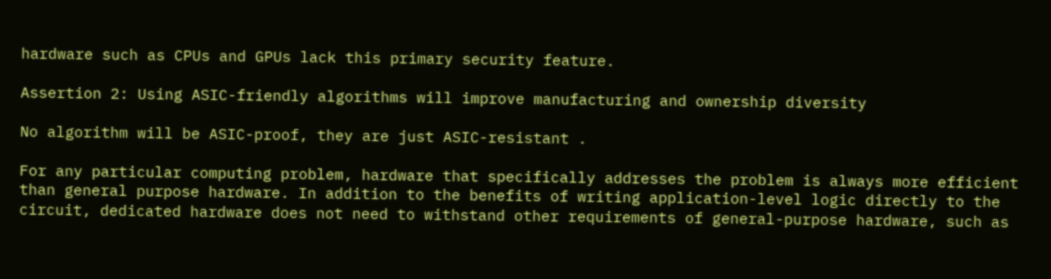hardware such as CPUs and GPUs lack this primary security feature.

Assertion 2: Using ASIC-friendly algorithms will improve manufacturing and ownership diversity

No algorithm will be ASIC-proof, they are just ASIC-resistant .

For any particular computing problem, hardware that specifically addresses the problem is always more efficient than general purpose hardware. In addition to the benefits of writing application-level logic directly to the circuit, dedicated hardware does not need to withstand other requirements of general-purpose hardware, such as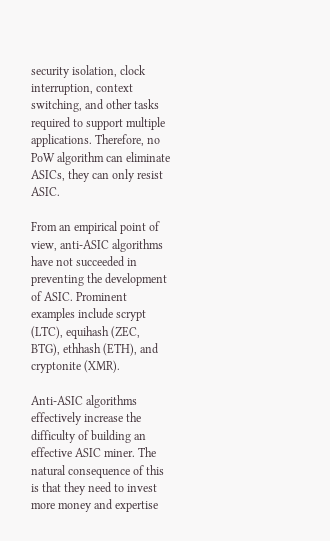security isolation, clock interruption, context switching, and other tasks required to support multiple applications. Therefore, no PoW algorithm can eliminate ASICs, they can only resist ASIC.

From an empirical point of view, anti-ASIC algorithms have not succeeded in preventing the development of ASIC. Prominent examples include scrypt (LTC), equihash (ZEC, BTG), ethhash (ETH), and cryptonite (XMR).

Anti-ASIC algorithms effectively increase the difficulty of building an effective ASIC miner. The natural consequence of this is that they need to invest more money and expertise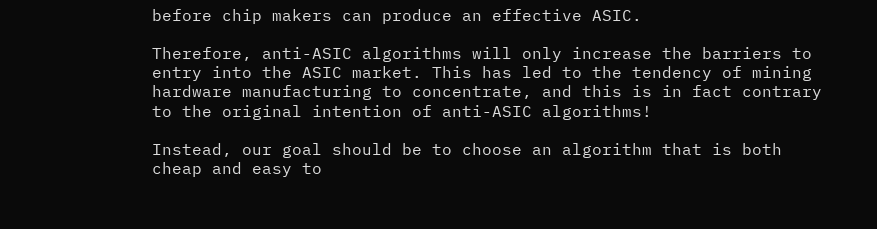before chip makers can produce an effective ASIC.

Therefore, anti-ASIC algorithms will only increase the barriers to entry into the ASIC market. This has led to the tendency of mining hardware manufacturing to concentrate, and this is in fact contrary to the original intention of anti-ASIC algorithms!

Instead, our goal should be to choose an algorithm that is both cheap and easy to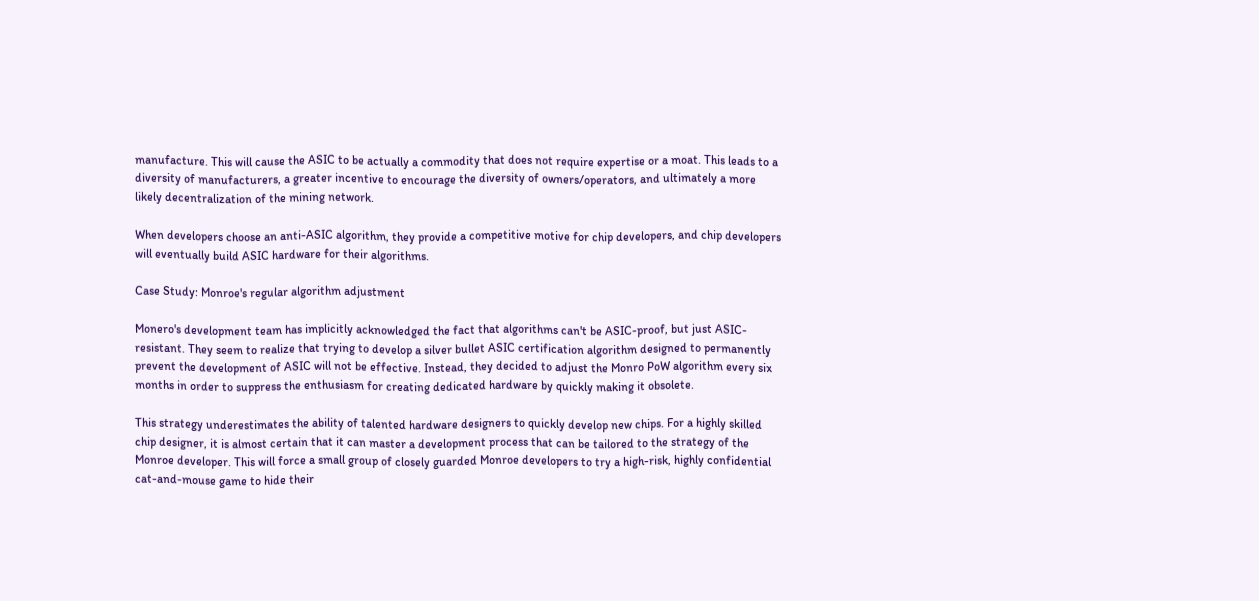manufacture. This will cause the ASIC to be actually a commodity that does not require expertise or a moat. This leads to a diversity of manufacturers, a greater incentive to encourage the diversity of owners/operators, and ultimately a more likely decentralization of the mining network.

When developers choose an anti-ASIC algorithm, they provide a competitive motive for chip developers, and chip developers will eventually build ASIC hardware for their algorithms.

Case Study: Monroe's regular algorithm adjustment

Monero's development team has implicitly acknowledged the fact that algorithms can't be ASIC-proof, but just ASIC-resistant. They seem to realize that trying to develop a silver bullet ASIC certification algorithm designed to permanently prevent the development of ASIC will not be effective. Instead, they decided to adjust the Monro PoW algorithm every six months in order to suppress the enthusiasm for creating dedicated hardware by quickly making it obsolete.

This strategy underestimates the ability of talented hardware designers to quickly develop new chips. For a highly skilled chip designer, it is almost certain that it can master a development process that can be tailored to the strategy of the Monroe developer. This will force a small group of closely guarded Monroe developers to try a high-risk, highly confidential cat-and-mouse game to hide their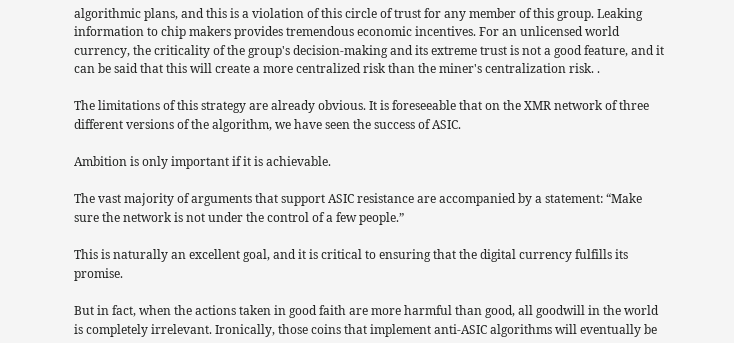algorithmic plans, and this is a violation of this circle of trust for any member of this group. Leaking information to chip makers provides tremendous economic incentives. For an unlicensed world currency, the criticality of the group's decision-making and its extreme trust is not a good feature, and it can be said that this will create a more centralized risk than the miner's centralization risk. .

The limitations of this strategy are already obvious. It is foreseeable that on the XMR network of three different versions of the algorithm, we have seen the success of ASIC.

Ambition is only important if it is achievable.

The vast majority of arguments that support ASIC resistance are accompanied by a statement: “Make sure the network is not under the control of a few people.”

This is naturally an excellent goal, and it is critical to ensuring that the digital currency fulfills its promise.

But in fact, when the actions taken in good faith are more harmful than good, all goodwill in the world is completely irrelevant. Ironically, those coins that implement anti-ASIC algorithms will eventually be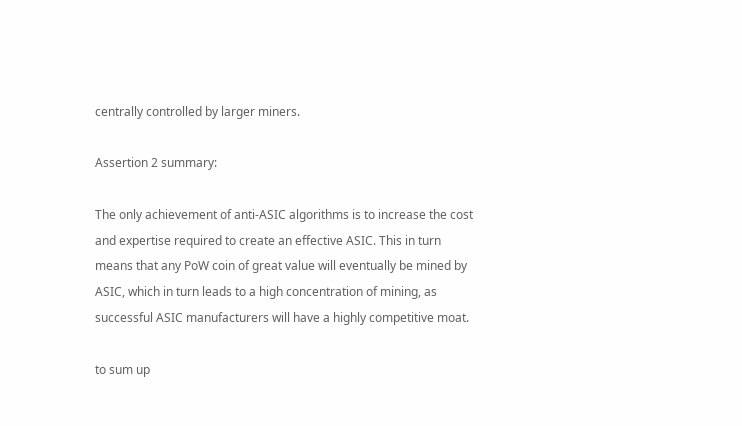centrally controlled by larger miners.

Assertion 2 summary:

The only achievement of anti-ASIC algorithms is to increase the cost and expertise required to create an effective ASIC. This in turn means that any PoW coin of great value will eventually be mined by ASIC, which in turn leads to a high concentration of mining, as successful ASIC manufacturers will have a highly competitive moat.

to sum up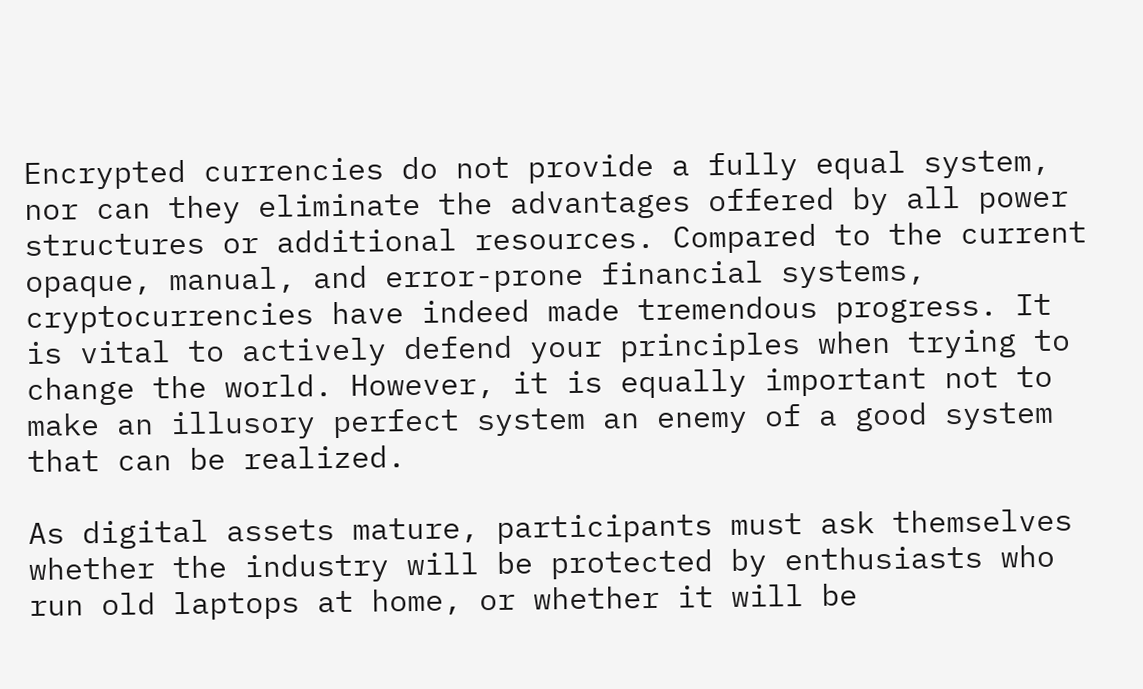Encrypted currencies do not provide a fully equal system, nor can they eliminate the advantages offered by all power structures or additional resources. Compared to the current opaque, manual, and error-prone financial systems, cryptocurrencies have indeed made tremendous progress. It is vital to actively defend your principles when trying to change the world. However, it is equally important not to make an illusory perfect system an enemy of a good system that can be realized.

As digital assets mature, participants must ask themselves whether the industry will be protected by enthusiasts who run old laptops at home, or whether it will be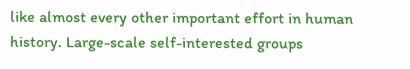like almost every other important effort in human history. Large-scale self-interested groups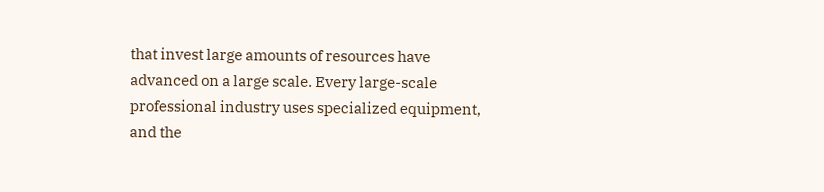that invest large amounts of resources have advanced on a large scale. Every large-scale professional industry uses specialized equipment, and the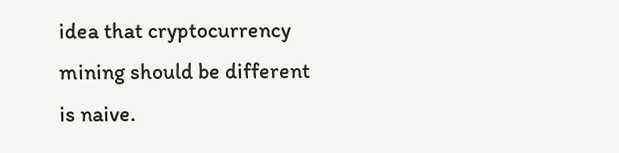idea that cryptocurrency mining should be different is naive.